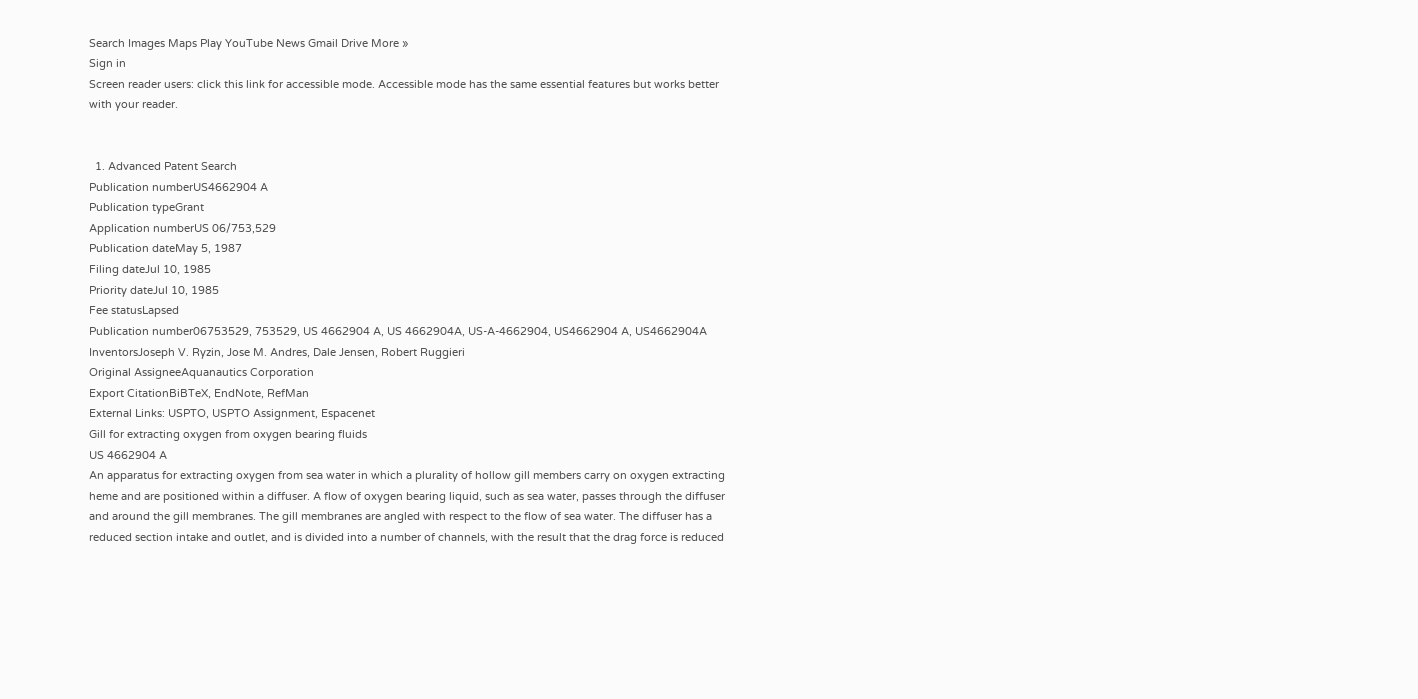Search Images Maps Play YouTube News Gmail Drive More »
Sign in
Screen reader users: click this link for accessible mode. Accessible mode has the same essential features but works better with your reader.


  1. Advanced Patent Search
Publication numberUS4662904 A
Publication typeGrant
Application numberUS 06/753,529
Publication dateMay 5, 1987
Filing dateJul 10, 1985
Priority dateJul 10, 1985
Fee statusLapsed
Publication number06753529, 753529, US 4662904 A, US 4662904A, US-A-4662904, US4662904 A, US4662904A
InventorsJoseph V. Ryzin, Jose M. Andres, Dale Jensen, Robert Ruggieri
Original AssigneeAquanautics Corporation
Export CitationBiBTeX, EndNote, RefMan
External Links: USPTO, USPTO Assignment, Espacenet
Gill for extracting oxygen from oxygen bearing fluids
US 4662904 A
An apparatus for extracting oxygen from sea water in which a plurality of hollow gill members carry on oxygen extracting heme and are positioned within a diffuser. A flow of oxygen bearing liquid, such as sea water, passes through the diffuser and around the gill membranes. The gill membranes are angled with respect to the flow of sea water. The diffuser has a reduced section intake and outlet, and is divided into a number of channels, with the result that the drag force is reduced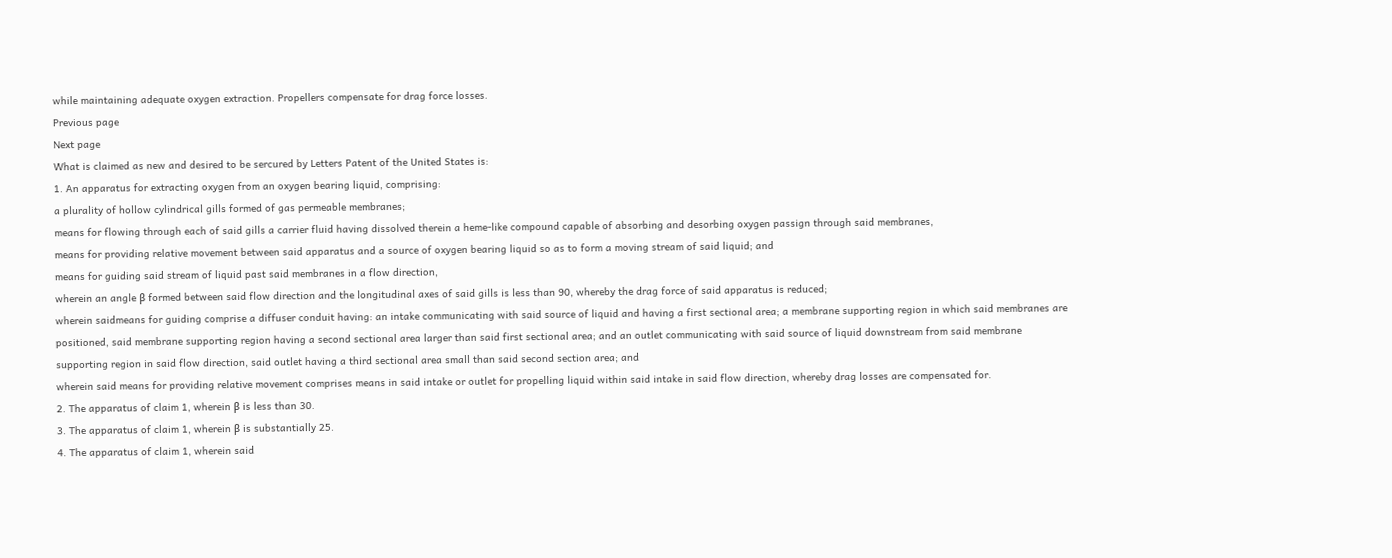while maintaining adequate oxygen extraction. Propellers compensate for drag force losses.
Previous page
Next page
What is claimed as new and desired to be sercured by Letters Patent of the United States is:
1. An apparatus for extracting oxygen from an oxygen bearing liquid, comprising:
a plurality of hollow cylindrical gills formed of gas permeable membranes;
means for flowing through each of said gills a carrier fluid having dissolved therein a heme-like compound capable of absorbing and desorbing oxygen passign through said membranes,
means for providing relative movement between said apparatus and a source of oxygen bearing liquid so as to form a moving stream of said liquid; and
means for guiding said stream of liquid past said membranes in a flow direction,
wherein an angle β formed between said flow direction and the longitudinal axes of said gills is less than 90, whereby the drag force of said apparatus is reduced;
wherein saidmeans for guiding comprise a diffuser conduit having: an intake communicating with said source of liquid and having a first sectional area; a membrane supporting region in which said membranes are positioned, said membrane supporting region having a second sectional area larger than said first sectional area; and an outlet communicating with said source of liquid downstream from said membrane supporting region in said flow direction, said outlet having a third sectional area small than said second section area; and
wherein said means for providing relative movement comprises means in said intake or outlet for propelling liquid within said intake in said flow direction, whereby drag losses are compensated for.
2. The apparatus of claim 1, wherein β is less than 30.
3. The apparatus of claim 1, wherein β is substantially 25.
4. The apparatus of claim 1, wherein said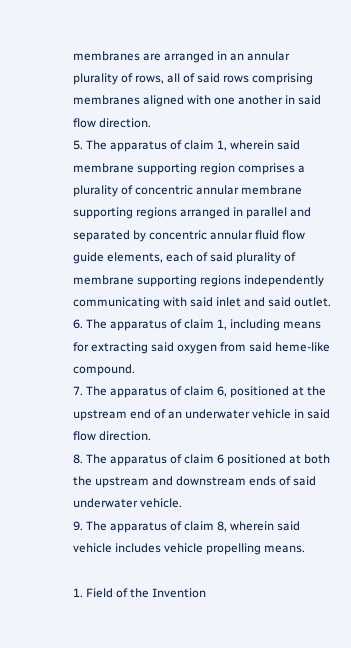membranes are arranged in an annular plurality of rows, all of said rows comprising membranes aligned with one another in said flow direction.
5. The apparatus of claim 1, wherein said membrane supporting region comprises a plurality of concentric annular membrane supporting regions arranged in parallel and separated by concentric annular fluid flow guide elements, each of said plurality of membrane supporting regions independently communicating with said inlet and said outlet.
6. The apparatus of claim 1, including means for extracting said oxygen from said heme-like compound.
7. The apparatus of claim 6, positioned at the upstream end of an underwater vehicle in said flow direction.
8. The apparatus of claim 6 positioned at both the upstream and downstream ends of said underwater vehicle.
9. The apparatus of claim 8, wherein said vehicle includes vehicle propelling means.

1. Field of the Invention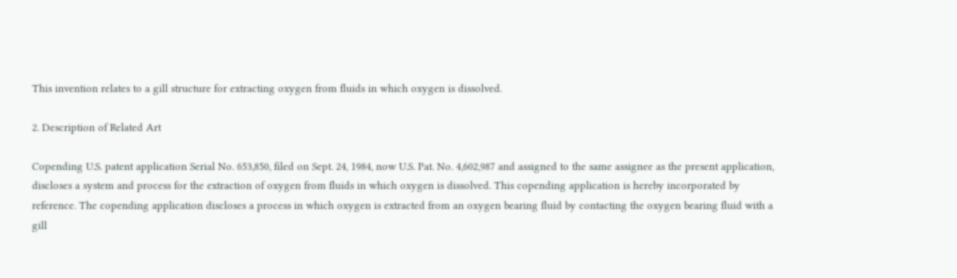This invention relates to a gill structure for extracting oxygen from fluids in which oxygen is dissolved.

2. Description of Related Art

Copending U.S. patent application Serial No. 653,850, filed on Sept. 24, 1984, now U.S. Pat. No. 4,602,987 and assigned to the same assignee as the present application, discloses a system and process for the extraction of oxygen from fluids in which oxygen is dissolved. This copending application is hereby incorporated by reference. The copending application discloses a process in which oxygen is extracted from an oxygen bearing fluid by contacting the oxygen bearing fluid with a gill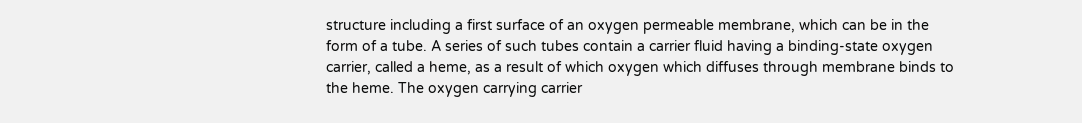structure including a first surface of an oxygen permeable membrane, which can be in the form of a tube. A series of such tubes contain a carrier fluid having a binding-state oxygen carrier, called a heme, as a result of which oxygen which diffuses through membrane binds to the heme. The oxygen carrying carrier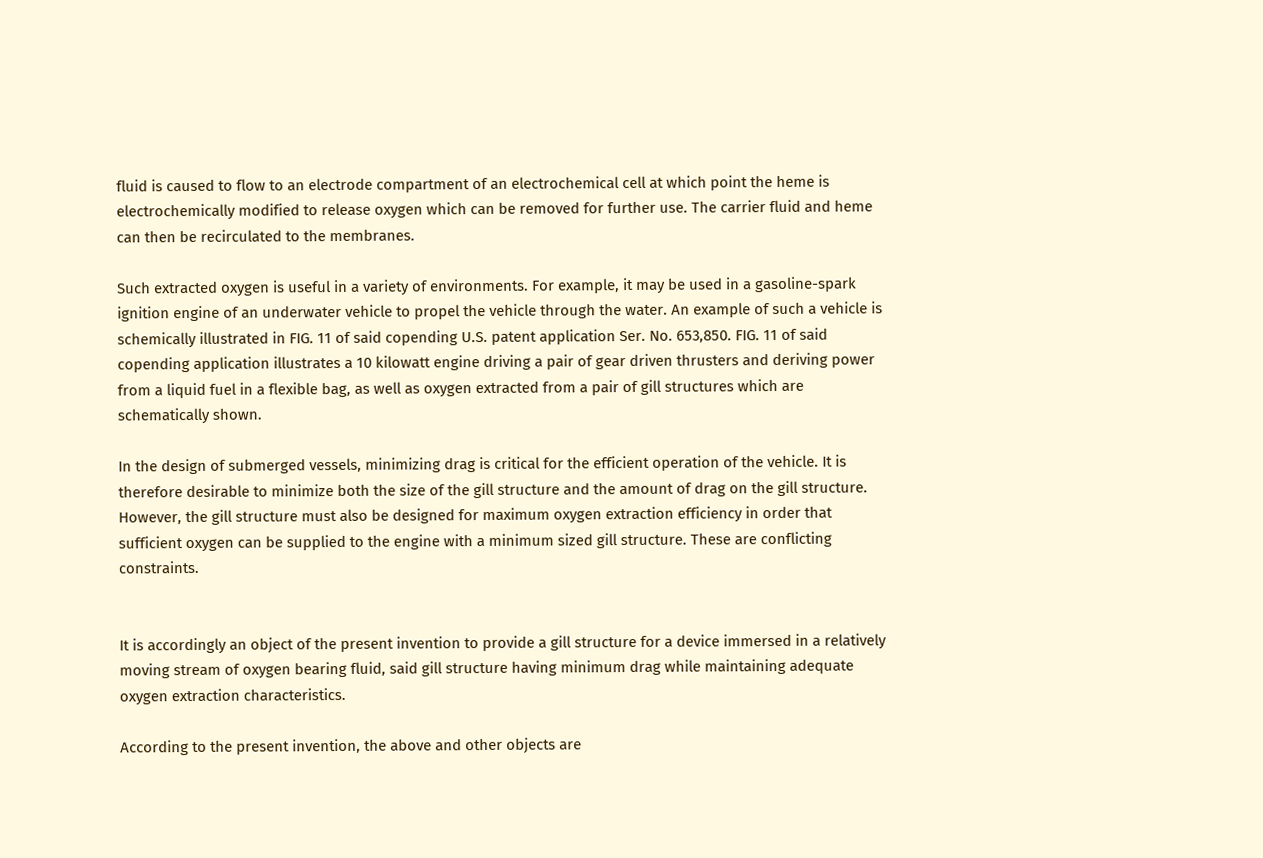fluid is caused to flow to an electrode compartment of an electrochemical cell at which point the heme is electrochemically modified to release oxygen which can be removed for further use. The carrier fluid and heme can then be recirculated to the membranes.

Such extracted oxygen is useful in a variety of environments. For example, it may be used in a gasoline-spark ignition engine of an underwater vehicle to propel the vehicle through the water. An example of such a vehicle is schemically illustrated in FIG. 11 of said copending U.S. patent application Ser. No. 653,850. FIG. 11 of said copending application illustrates a 10 kilowatt engine driving a pair of gear driven thrusters and deriving power from a liquid fuel in a flexible bag, as well as oxygen extracted from a pair of gill structures which are schematically shown.

In the design of submerged vessels, minimizing drag is critical for the efficient operation of the vehicle. It is therefore desirable to minimize both the size of the gill structure and the amount of drag on the gill structure. However, the gill structure must also be designed for maximum oxygen extraction efficiency in order that sufficient oxygen can be supplied to the engine with a minimum sized gill structure. These are conflicting constraints.


It is accordingly an object of the present invention to provide a gill structure for a device immersed in a relatively moving stream of oxygen bearing fluid, said gill structure having minimum drag while maintaining adequate oxygen extraction characteristics.

According to the present invention, the above and other objects are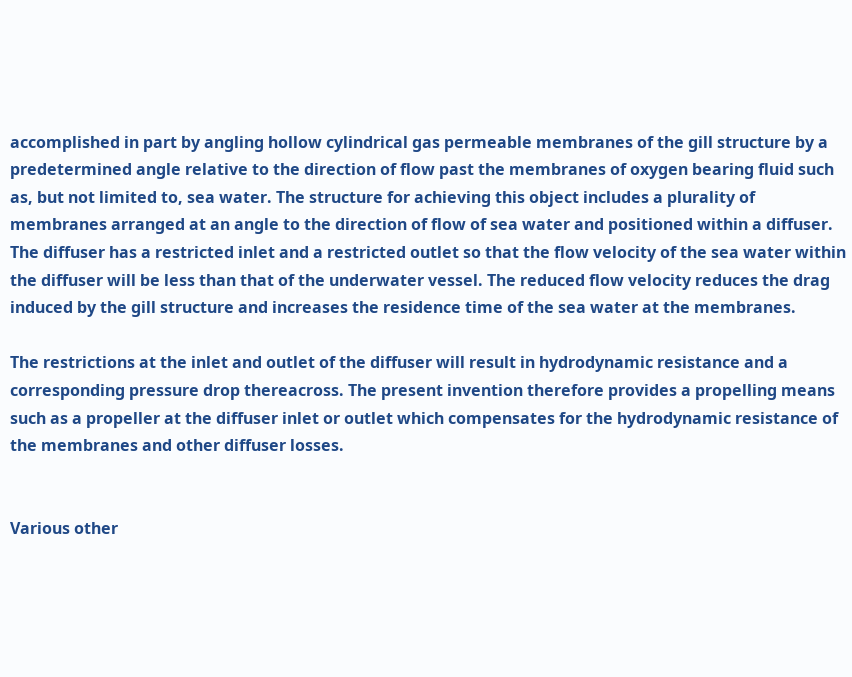accomplished in part by angling hollow cylindrical gas permeable membranes of the gill structure by a predetermined angle relative to the direction of flow past the membranes of oxygen bearing fluid such as, but not limited to, sea water. The structure for achieving this object includes a plurality of membranes arranged at an angle to the direction of flow of sea water and positioned within a diffuser. The diffuser has a restricted inlet and a restricted outlet so that the flow velocity of the sea water within the diffuser will be less than that of the underwater vessel. The reduced flow velocity reduces the drag induced by the gill structure and increases the residence time of the sea water at the membranes.

The restrictions at the inlet and outlet of the diffuser will result in hydrodynamic resistance and a corresponding pressure drop thereacross. The present invention therefore provides a propelling means such as a propeller at the diffuser inlet or outlet which compensates for the hydrodynamic resistance of the membranes and other diffuser losses.


Various other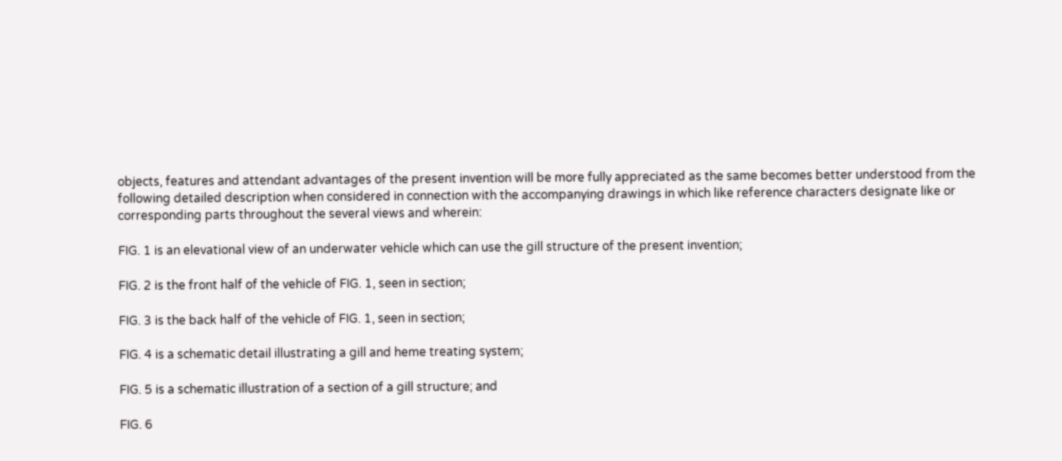objects, features and attendant advantages of the present invention will be more fully appreciated as the same becomes better understood from the following detailed description when considered in connection with the accompanying drawings in which like reference characters designate like or corresponding parts throughout the several views and wherein:

FIG. 1 is an elevational view of an underwater vehicle which can use the gill structure of the present invention;

FIG. 2 is the front half of the vehicle of FIG. 1, seen in section;

FIG. 3 is the back half of the vehicle of FIG. 1, seen in section;

FIG. 4 is a schematic detail illustrating a gill and heme treating system;

FIG. 5 is a schematic illustration of a section of a gill structure; and

FIG. 6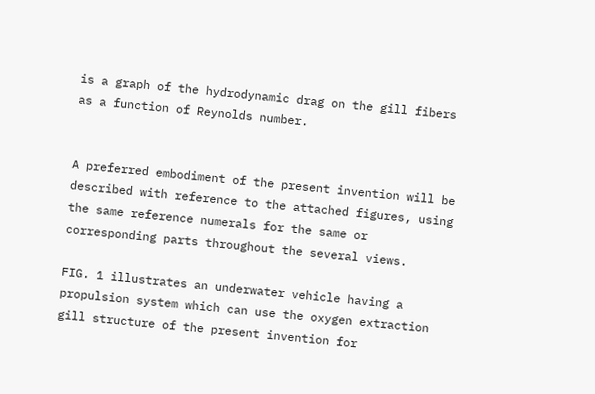is a graph of the hydrodynamic drag on the gill fibers as a function of Reynolds number.


A preferred embodiment of the present invention will be described with reference to the attached figures, using the same reference numerals for the same or corresponding parts throughout the several views.

FIG. 1 illustrates an underwater vehicle having a propulsion system which can use the oxygen extraction gill structure of the present invention for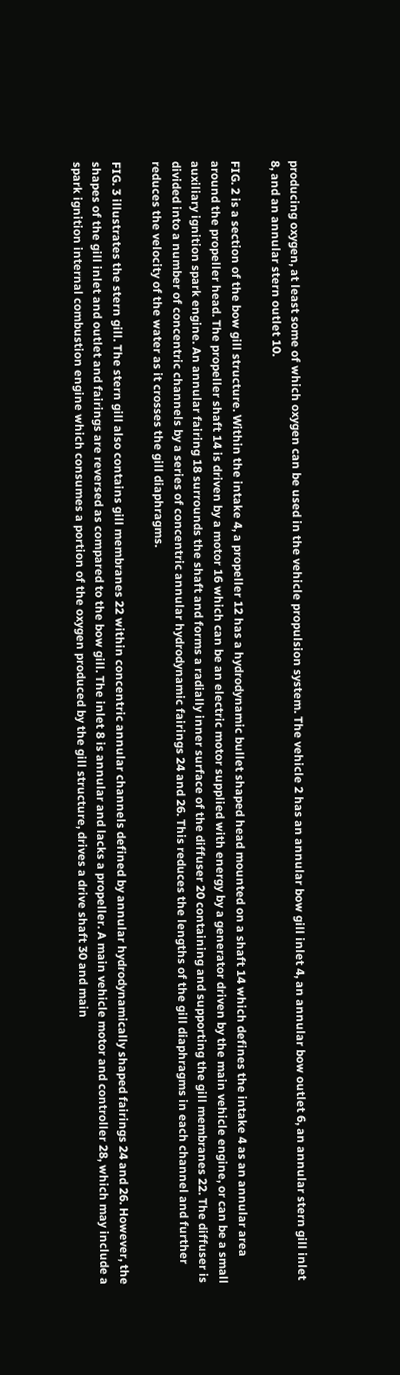producing oxygen, at least some of which oxygen can be used in the vehicle propulsion system. The vehicle 2 has an annular bow gill inlet 4, an annular bow outlet 6, an annular stern gill inlet 8, and an annular stern outlet 10.

FIG. 2 is a section of the bow gill structure. Within the intake 4, a propeller 12 has a hydrodynamic bullet shaped head mounted on a shaft 14 which defines the intake 4 as an annular area around the propeller head. The propeller shaft 14 is driven by a motor 16 which can be an electric motor supplied with energy by a generator driven by the main vehicle engine, or can be a small auxiliary ignition spark engine. An annular fairing 18 surrounds the shaft and forms a radially inner surface of the diffuser 20 containing and supporting the gill membranes 22. The diffuser is divided into a number of concentric channels by a series of concentric annular hydrodynamic fairings 24 and 26. This reduces the lengths of the gill diaphragms in each channel and further reduces the velocity of the water as it crosses the gill diaphragms.

FIG. 3 illustrates the stern gill. The stern gill also contains gill membranes 22 within concentric annular channels defined by annular hydrodynamically shaped fairings 24 and 26. However, the shapes of the gill inlet and outlet and fairings are reversed as compared to the bow gill. The inlet 8 is annular and lacks a propeller. A main vehicle motor and controller 28, which may include a spark ignition internal combustion engine which consumes a portion of the oxygen produced by the gill structure, drives a drive shaft 30 and main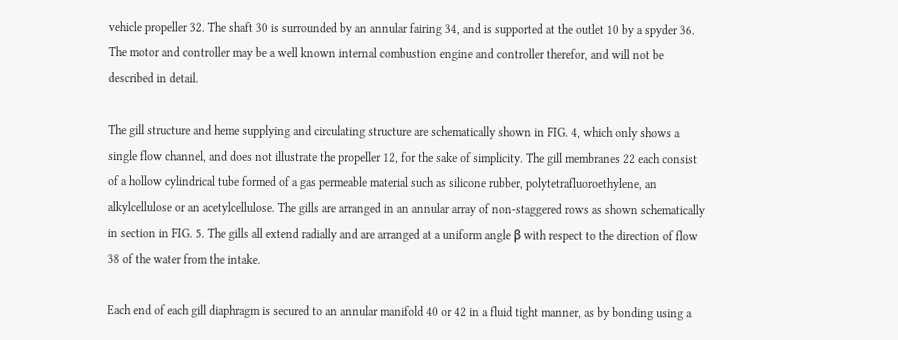vehicle propeller 32. The shaft 30 is surrounded by an annular fairing 34, and is supported at the outlet 10 by a spyder 36. The motor and controller may be a well known internal combustion engine and controller therefor, and will not be described in detail.

The gill structure and heme supplying and circulating structure are schematically shown in FIG. 4, which only shows a single flow channel, and does not illustrate the propeller 12, for the sake of simplicity. The gill membranes 22 each consist of a hollow cylindrical tube formed of a gas permeable material such as silicone rubber, polytetrafluoroethylene, an alkylcellulose or an acetylcellulose. The gills are arranged in an annular array of non-staggered rows as shown schematically in section in FIG. 5. The gills all extend radially and are arranged at a uniform angle β with respect to the direction of flow 38 of the water from the intake.

Each end of each gill diaphragm is secured to an annular manifold 40 or 42 in a fluid tight manner, as by bonding using a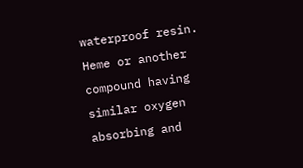waterproof resin. Heme or another compound having similar oxygen absorbing and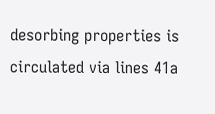desorbing properties is circulated via lines 41a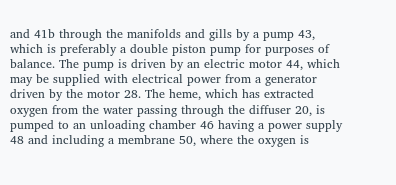and 41b through the manifolds and gills by a pump 43, which is preferably a double piston pump for purposes of balance. The pump is driven by an electric motor 44, which may be supplied with electrical power from a generator driven by the motor 28. The heme, which has extracted oxygen from the water passing through the diffuser 20, is pumped to an unloading chamber 46 having a power supply 48 and including a membrane 50, where the oxygen is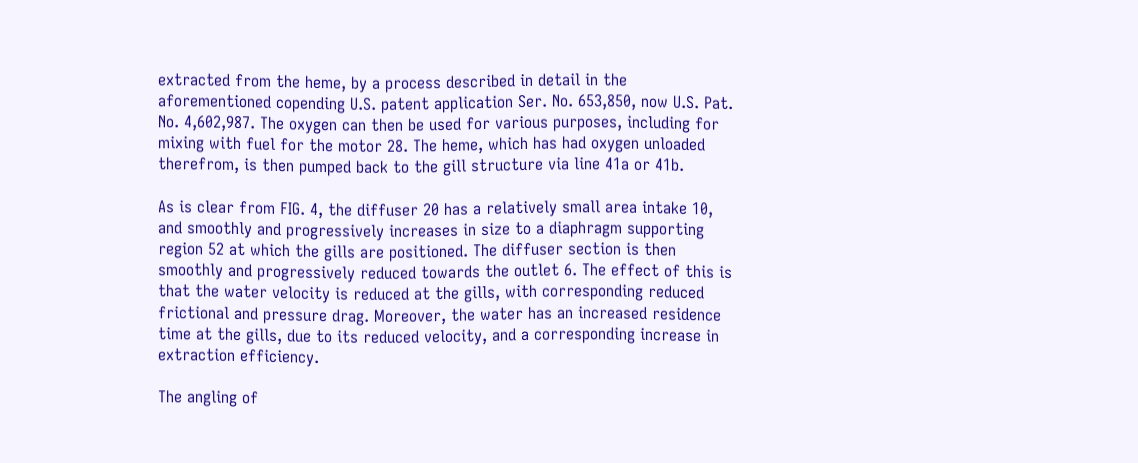extracted from the heme, by a process described in detail in the aforementioned copending U.S. patent application Ser. No. 653,850, now U.S. Pat. No. 4,602,987. The oxygen can then be used for various purposes, including for mixing with fuel for the motor 28. The heme, which has had oxygen unloaded therefrom, is then pumped back to the gill structure via line 41a or 41b.

As is clear from FIG. 4, the diffuser 20 has a relatively small area intake 10, and smoothly and progressively increases in size to a diaphragm supporting region 52 at which the gills are positioned. The diffuser section is then smoothly and progressively reduced towards the outlet 6. The effect of this is that the water velocity is reduced at the gills, with corresponding reduced frictional and pressure drag. Moreover, the water has an increased residence time at the gills, due to its reduced velocity, and a corresponding increase in extraction efficiency.

The angling of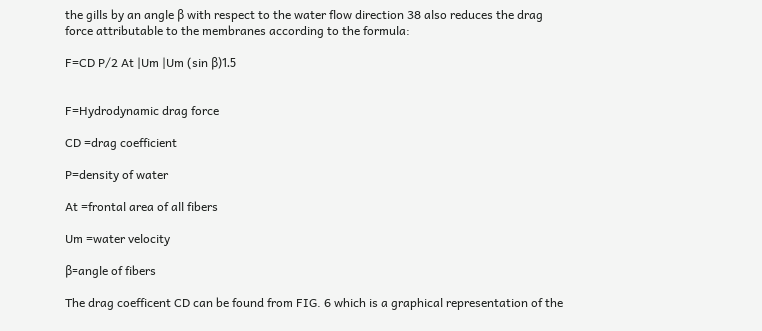the gills by an angle β with respect to the water flow direction 38 also reduces the drag force attributable to the membranes according to the formula:

F=CD P/2 At |Um |Um (sin β)1.5


F=Hydrodynamic drag force

CD =drag coefficient

P=density of water

At =frontal area of all fibers

Um =water velocity

β=angle of fibers

The drag coefficent CD can be found from FIG. 6 which is a graphical representation of the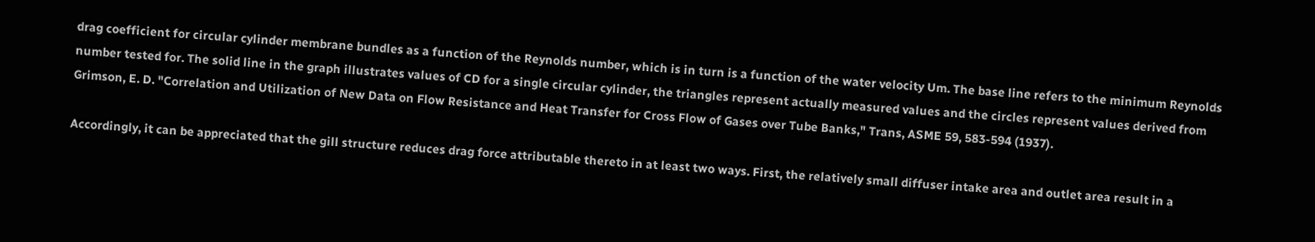drag coefficient for circular cylinder membrane bundles as a function of the Reynolds number, which is in turn is a function of the water velocity Um. The base line refers to the minimum Reynolds number tested for. The solid line in the graph illustrates values of CD for a single circular cylinder, the triangles represent actually measured values and the circles represent values derived from Grimson, E. D. "Correlation and Utilization of New Data on Flow Resistance and Heat Transfer for Cross Flow of Gases over Tube Banks," Trans, ASME 59, 583-594 (1937).

Accordingly, it can be appreciated that the gill structure reduces drag force attributable thereto in at least two ways. First, the relatively small diffuser intake area and outlet area result in a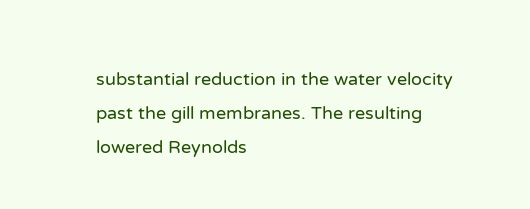substantial reduction in the water velocity past the gill membranes. The resulting lowered Reynolds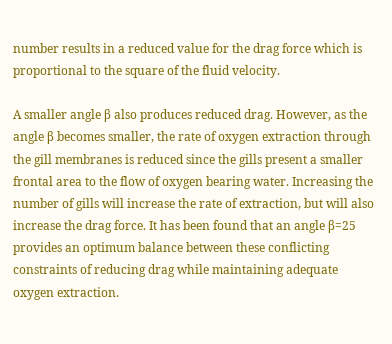number results in a reduced value for the drag force which is proportional to the square of the fluid velocity.

A smaller angle β also produces reduced drag. However, as the angle β becomes smaller, the rate of oxygen extraction through the gill membranes is reduced since the gills present a smaller frontal area to the flow of oxygen bearing water. Increasing the number of gills will increase the rate of extraction, but will also increase the drag force. It has been found that an angle β=25 provides an optimum balance between these conflicting constraints of reducing drag while maintaining adequate oxygen extraction.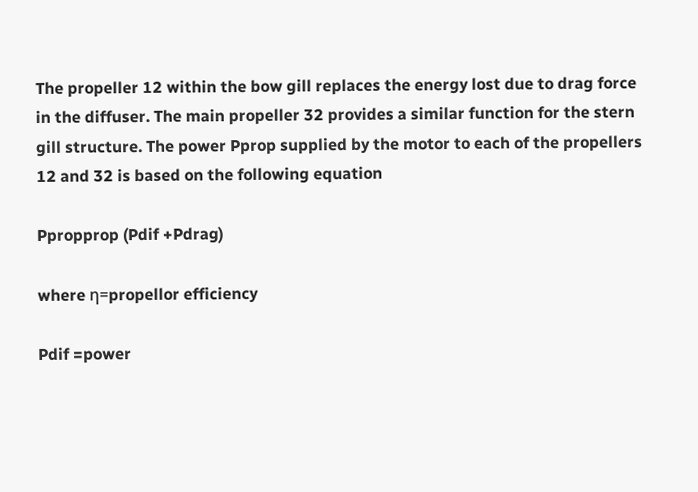The propeller 12 within the bow gill replaces the energy lost due to drag force in the diffuser. The main propeller 32 provides a similar function for the stern gill structure. The power Pprop supplied by the motor to each of the propellers 12 and 32 is based on the following equation

Ppropprop (Pdif +Pdrag)

where η=propellor efficiency

Pdif =power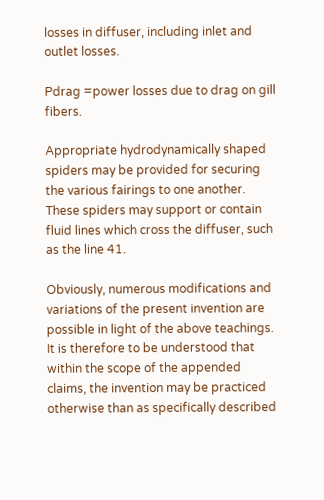losses in diffuser, including inlet and outlet losses.

Pdrag =power losses due to drag on gill fibers.

Appropriate hydrodynamically shaped spiders may be provided for securing the various fairings to one another. These spiders may support or contain fluid lines which cross the diffuser, such as the line 41.

Obviously, numerous modifications and variations of the present invention are possible in light of the above teachings. It is therefore to be understood that within the scope of the appended claims, the invention may be practiced otherwise than as specifically described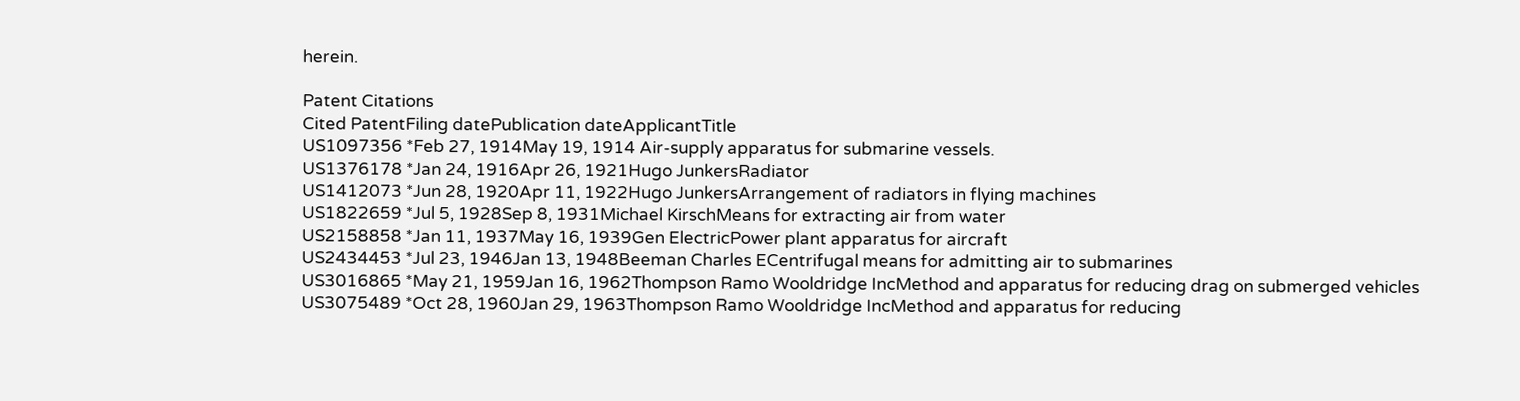herein.

Patent Citations
Cited PatentFiling datePublication dateApplicantTitle
US1097356 *Feb 27, 1914May 19, 1914 Air-supply apparatus for submarine vessels.
US1376178 *Jan 24, 1916Apr 26, 1921Hugo JunkersRadiator
US1412073 *Jun 28, 1920Apr 11, 1922Hugo JunkersArrangement of radiators in flying machines
US1822659 *Jul 5, 1928Sep 8, 1931Michael KirschMeans for extracting air from water
US2158858 *Jan 11, 1937May 16, 1939Gen ElectricPower plant apparatus for aircraft
US2434453 *Jul 23, 1946Jan 13, 1948Beeman Charles ECentrifugal means for admitting air to submarines
US3016865 *May 21, 1959Jan 16, 1962Thompson Ramo Wooldridge IncMethod and apparatus for reducing drag on submerged vehicles
US3075489 *Oct 28, 1960Jan 29, 1963Thompson Ramo Wooldridge IncMethod and apparatus for reducing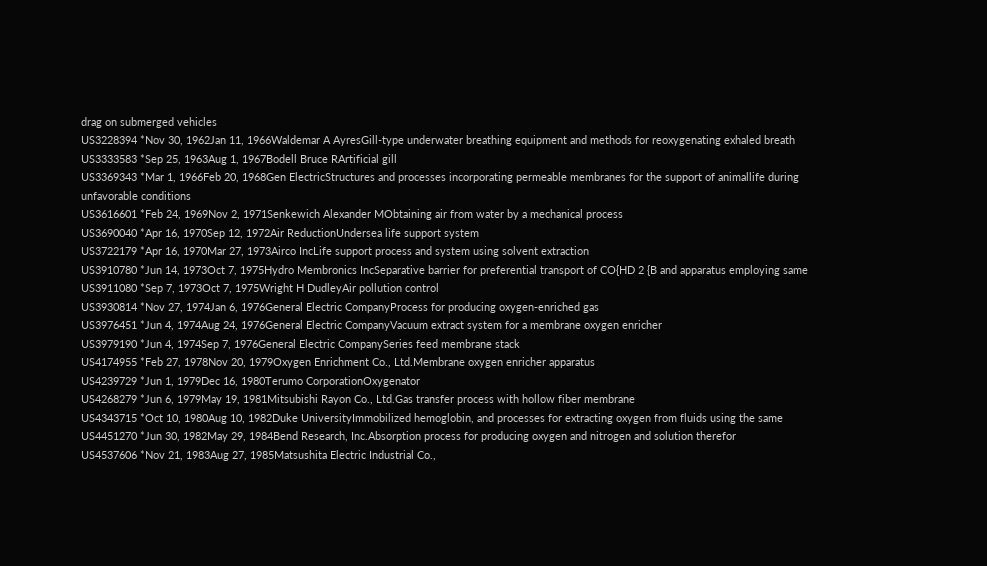drag on submerged vehicles
US3228394 *Nov 30, 1962Jan 11, 1966Waldemar A AyresGill-type underwater breathing equipment and methods for reoxygenating exhaled breath
US3333583 *Sep 25, 1963Aug 1, 1967Bodell Bruce RArtificial gill
US3369343 *Mar 1, 1966Feb 20, 1968Gen ElectricStructures and processes incorporating permeable membranes for the support of animallife during unfavorable conditions
US3616601 *Feb 24, 1969Nov 2, 1971Senkewich Alexander MObtaining air from water by a mechanical process
US3690040 *Apr 16, 1970Sep 12, 1972Air ReductionUndersea life support system
US3722179 *Apr 16, 1970Mar 27, 1973Airco IncLife support process and system using solvent extraction
US3910780 *Jun 14, 1973Oct 7, 1975Hydro Membronics IncSeparative barrier for preferential transport of CO{HD 2 {B and apparatus employing same
US3911080 *Sep 7, 1973Oct 7, 1975Wright H DudleyAir pollution control
US3930814 *Nov 27, 1974Jan 6, 1976General Electric CompanyProcess for producing oxygen-enriched gas
US3976451 *Jun 4, 1974Aug 24, 1976General Electric CompanyVacuum extract system for a membrane oxygen enricher
US3979190 *Jun 4, 1974Sep 7, 1976General Electric CompanySeries feed membrane stack
US4174955 *Feb 27, 1978Nov 20, 1979Oxygen Enrichment Co., Ltd.Membrane oxygen enricher apparatus
US4239729 *Jun 1, 1979Dec 16, 1980Terumo CorporationOxygenator
US4268279 *Jun 6, 1979May 19, 1981Mitsubishi Rayon Co., Ltd.Gas transfer process with hollow fiber membrane
US4343715 *Oct 10, 1980Aug 10, 1982Duke UniversityImmobilized hemoglobin, and processes for extracting oxygen from fluids using the same
US4451270 *Jun 30, 1982May 29, 1984Bend Research, Inc.Absorption process for producing oxygen and nitrogen and solution therefor
US4537606 *Nov 21, 1983Aug 27, 1985Matsushita Electric Industrial Co.,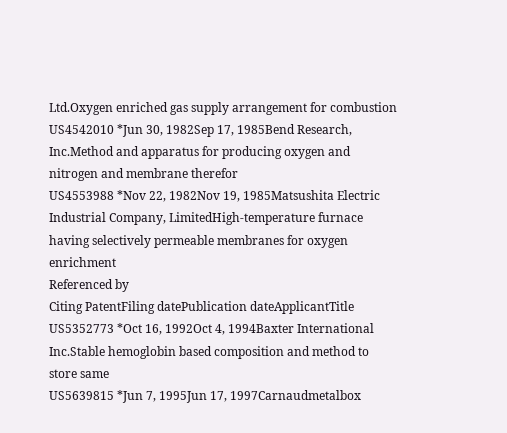Ltd.Oxygen enriched gas supply arrangement for combustion
US4542010 *Jun 30, 1982Sep 17, 1985Bend Research, Inc.Method and apparatus for producing oxygen and nitrogen and membrane therefor
US4553988 *Nov 22, 1982Nov 19, 1985Matsushita Electric Industrial Company, LimitedHigh-temperature furnace having selectively permeable membranes for oxygen enrichment
Referenced by
Citing PatentFiling datePublication dateApplicantTitle
US5352773 *Oct 16, 1992Oct 4, 1994Baxter International Inc.Stable hemoglobin based composition and method to store same
US5639815 *Jun 7, 1995Jun 17, 1997Carnaudmetalbox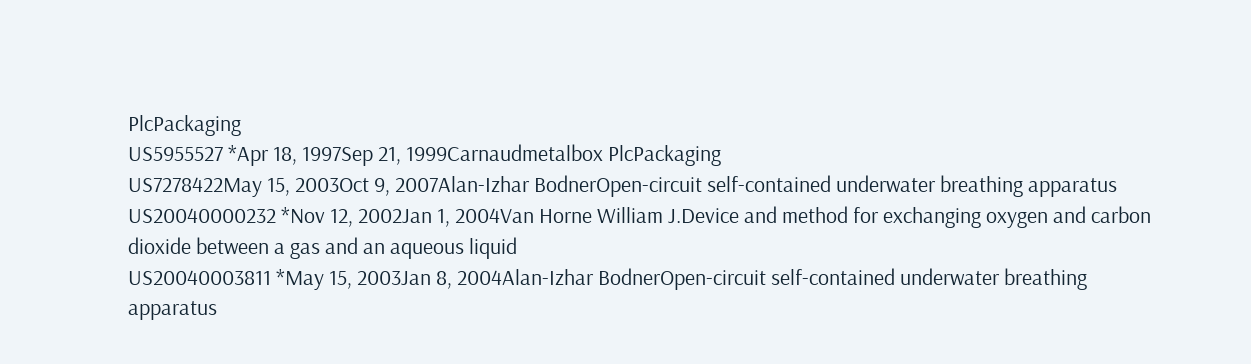PlcPackaging
US5955527 *Apr 18, 1997Sep 21, 1999Carnaudmetalbox PlcPackaging
US7278422May 15, 2003Oct 9, 2007Alan-Izhar BodnerOpen-circuit self-contained underwater breathing apparatus
US20040000232 *Nov 12, 2002Jan 1, 2004Van Horne William J.Device and method for exchanging oxygen and carbon dioxide between a gas and an aqueous liquid
US20040003811 *May 15, 2003Jan 8, 2004Alan-Izhar BodnerOpen-circuit self-contained underwater breathing apparatus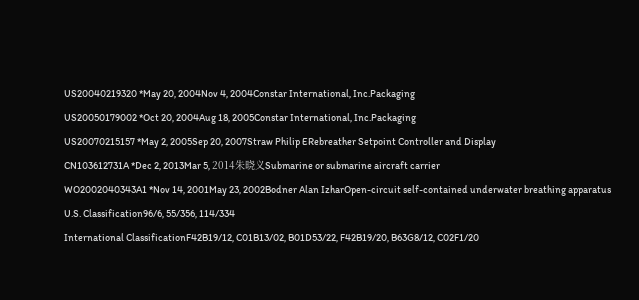US20040219320 *May 20, 2004Nov 4, 2004Constar International, Inc.Packaging
US20050179002 *Oct 20, 2004Aug 18, 2005Constar International, Inc.Packaging
US20070215157 *May 2, 2005Sep 20, 2007Straw Philip ERebreather Setpoint Controller and Display
CN103612731A *Dec 2, 2013Mar 5, 2014朱晓义Submarine or submarine aircraft carrier
WO2002040343A1 *Nov 14, 2001May 23, 2002Bodner Alan IzharOpen-circuit self-contained underwater breathing apparatus
U.S. Classification96/6, 55/356, 114/334
International ClassificationF42B19/12, C01B13/02, B01D53/22, F42B19/20, B63G8/12, C02F1/20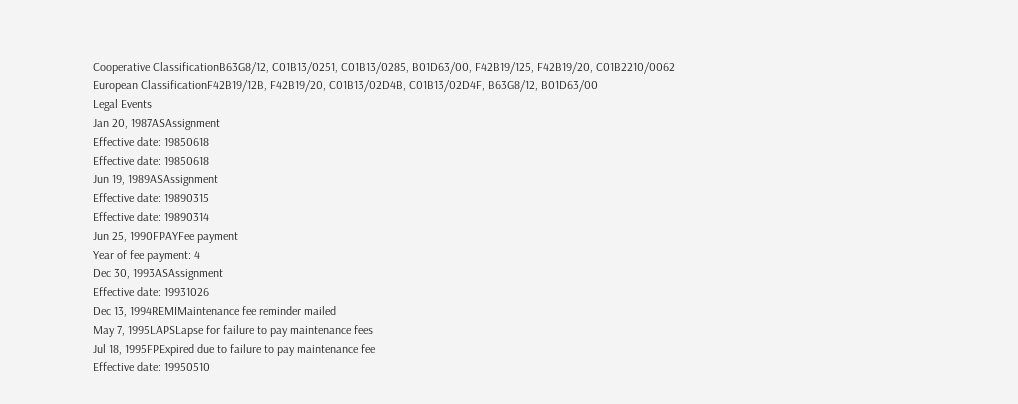Cooperative ClassificationB63G8/12, C01B13/0251, C01B13/0285, B01D63/00, F42B19/125, F42B19/20, C01B2210/0062
European ClassificationF42B19/12B, F42B19/20, C01B13/02D4B, C01B13/02D4F, B63G8/12, B01D63/00
Legal Events
Jan 20, 1987ASAssignment
Effective date: 19850618
Effective date: 19850618
Jun 19, 1989ASAssignment
Effective date: 19890315
Effective date: 19890314
Jun 25, 1990FPAYFee payment
Year of fee payment: 4
Dec 30, 1993ASAssignment
Effective date: 19931026
Dec 13, 1994REMIMaintenance fee reminder mailed
May 7, 1995LAPSLapse for failure to pay maintenance fees
Jul 18, 1995FPExpired due to failure to pay maintenance fee
Effective date: 19950510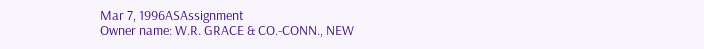Mar 7, 1996ASAssignment
Owner name: W.R. GRACE & CO.-CONN., NEW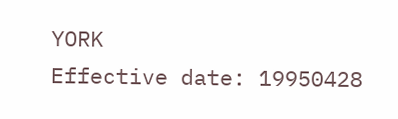YORK
Effective date: 19950428